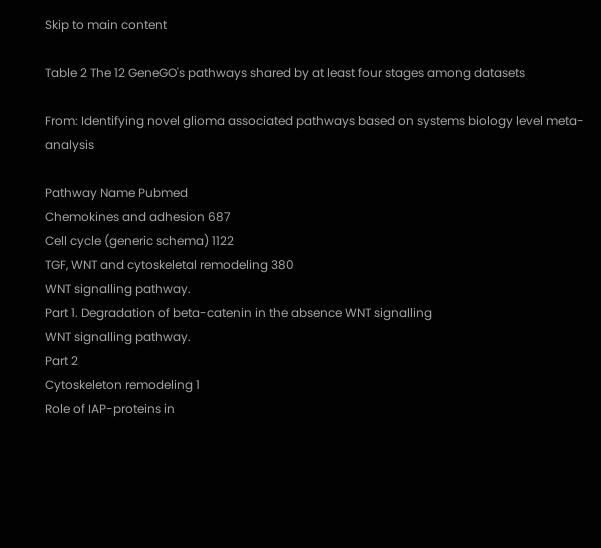Skip to main content

Table 2 The 12 GeneGO's pathways shared by at least four stages among datasets

From: Identifying novel glioma associated pathways based on systems biology level meta-analysis

Pathway Name Pubmed
Chemokines and adhesion 687
Cell cycle (generic schema) 1122
TGF, WNT and cytoskeletal remodeling 380
WNT signalling pathway.
Part 1. Degradation of beta-catenin in the absence WNT signalling
WNT signalling pathway.
Part 2
Cytoskeleton remodeling 1
Role of IAP-proteins in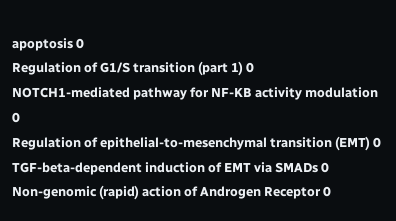apoptosis 0
Regulation of G1/S transition (part 1) 0
NOTCH1-mediated pathway for NF-KB activity modulation 0
Regulation of epithelial-to-mesenchymal transition (EMT) 0
TGF-beta-dependent induction of EMT via SMADs 0
Non-genomic (rapid) action of Androgen Receptor 0